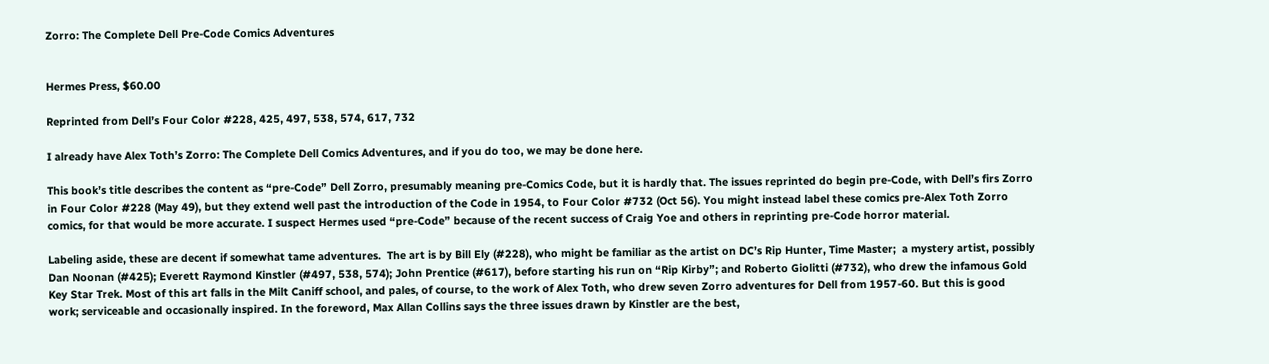Zorro: The Complete Dell Pre-Code Comics Adventures


Hermes Press, $60.00

Reprinted from Dell’s Four Color #228, 425, 497, 538, 574, 617, 732

I already have Alex Toth’s Zorro: The Complete Dell Comics Adventures, and if you do too, we may be done here.

This book’s title describes the content as “pre-Code” Dell Zorro, presumably meaning pre-Comics Code, but it is hardly that. The issues reprinted do begin pre-Code, with Dell’s firs Zorro in Four Color #228 (May 49), but they extend well past the introduction of the Code in 1954, to Four Color #732 (Oct 56). You might instead label these comics pre-Alex Toth Zorro comics, for that would be more accurate. I suspect Hermes used “pre-Code” because of the recent success of Craig Yoe and others in reprinting pre-Code horror material.

Labeling aside, these are decent if somewhat tame adventures.  The art is by Bill Ely (#228), who might be familiar as the artist on DC’s Rip Hunter, Time Master;  a mystery artist, possibly Dan Noonan (#425); Everett Raymond Kinstler (#497, 538, 574); John Prentice (#617), before starting his run on “Rip Kirby”; and Roberto Giolitti (#732), who drew the infamous Gold Key Star Trek. Most of this art falls in the Milt Caniff school, and pales, of course, to the work of Alex Toth, who drew seven Zorro adventures for Dell from 1957-60. But this is good work; serviceable and occasionally inspired. In the foreword, Max Allan Collins says the three issues drawn by Kinstler are the best,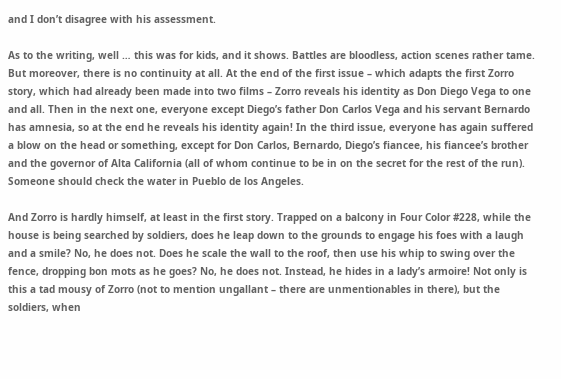and I don’t disagree with his assessment.

As to the writing, well … this was for kids, and it shows. Battles are bloodless, action scenes rather tame. But moreover, there is no continuity at all. At the end of the first issue – which adapts the first Zorro story, which had already been made into two films – Zorro reveals his identity as Don Diego Vega to one and all. Then in the next one, everyone except Diego’s father Don Carlos Vega and his servant Bernardo has amnesia, so at the end he reveals his identity again! In the third issue, everyone has again suffered a blow on the head or something, except for Don Carlos, Bernardo, Diego’s fiancee, his fiancee’s brother and the governor of Alta California (all of whom continue to be in on the secret for the rest of the run).  Someone should check the water in Pueblo de los Angeles.

And Zorro is hardly himself, at least in the first story. Trapped on a balcony in Four Color #228, while the house is being searched by soldiers, does he leap down to the grounds to engage his foes with a laugh and a smile? No, he does not. Does he scale the wall to the roof, then use his whip to swing over the fence, dropping bon mots as he goes? No, he does not. Instead, he hides in a lady’s armoire! Not only is this a tad mousy of Zorro (not to mention ungallant – there are unmentionables in there), but the soldiers, when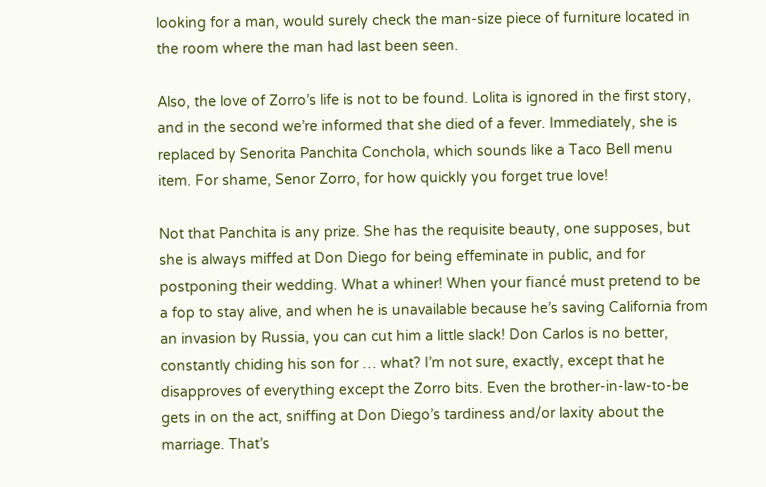looking for a man, would surely check the man-size piece of furniture located in the room where the man had last been seen.

Also, the love of Zorro’s life is not to be found. Lolita is ignored in the first story, and in the second we’re informed that she died of a fever. Immediately, she is replaced by Senorita Panchita Conchola, which sounds like a Taco Bell menu item. For shame, Senor Zorro, for how quickly you forget true love!

Not that Panchita is any prize. She has the requisite beauty, one supposes, but she is always miffed at Don Diego for being effeminate in public, and for postponing their wedding. What a whiner! When your fiancé must pretend to be a fop to stay alive, and when he is unavailable because he’s saving California from an invasion by Russia, you can cut him a little slack! Don Carlos is no better, constantly chiding his son for … what? I’m not sure, exactly, except that he disapproves of everything except the Zorro bits. Even the brother-in-law-to-be gets in on the act, sniffing at Don Diego’s tardiness and/or laxity about the marriage. That’s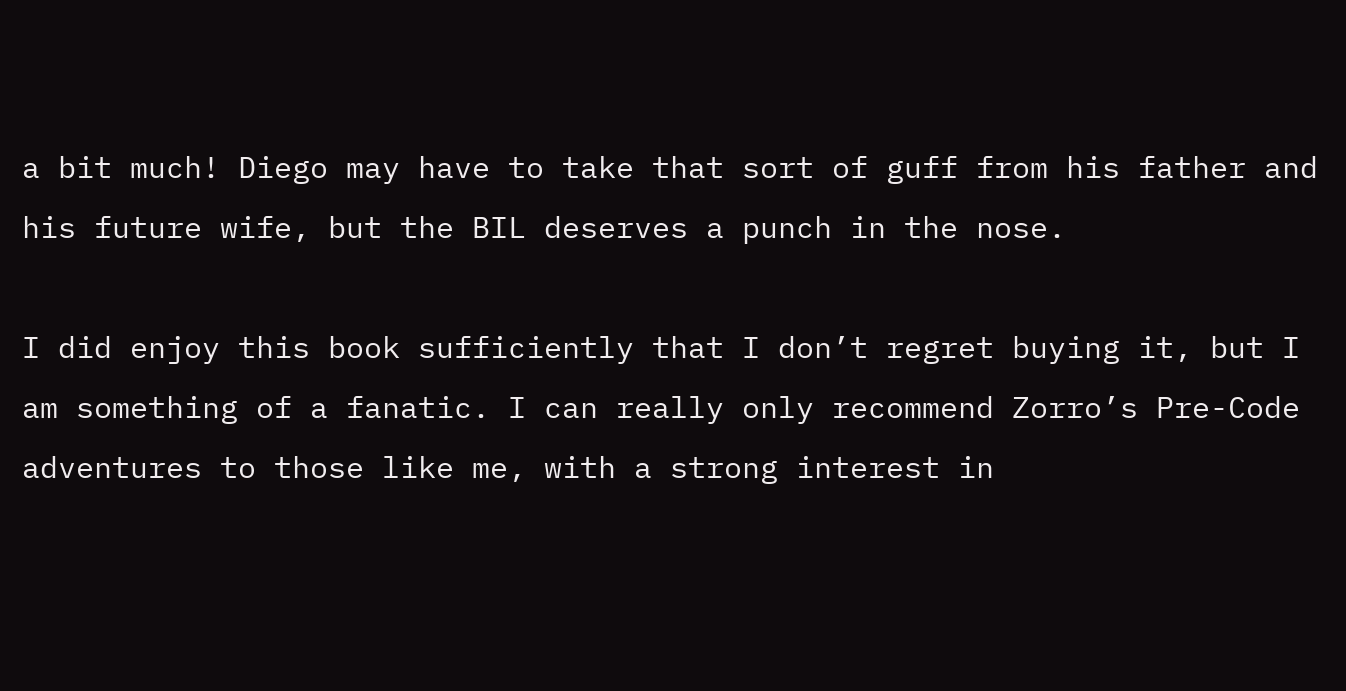a bit much! Diego may have to take that sort of guff from his father and his future wife, but the BIL deserves a punch in the nose.

I did enjoy this book sufficiently that I don’t regret buying it, but I am something of a fanatic. I can really only recommend Zorro’s Pre-Code adventures to those like me, with a strong interest in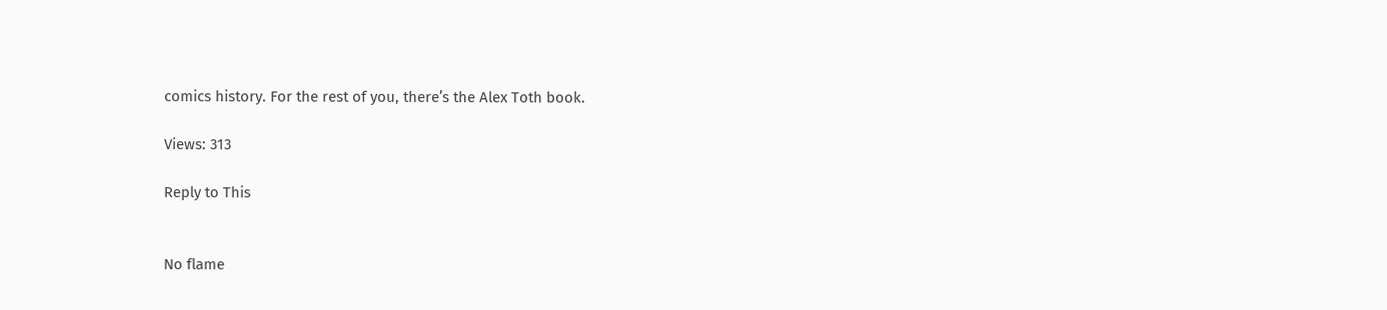comics history. For the rest of you, there’s the Alex Toth book.

Views: 313

Reply to This


No flame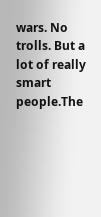wars. No trolls. But a lot of really smart people.The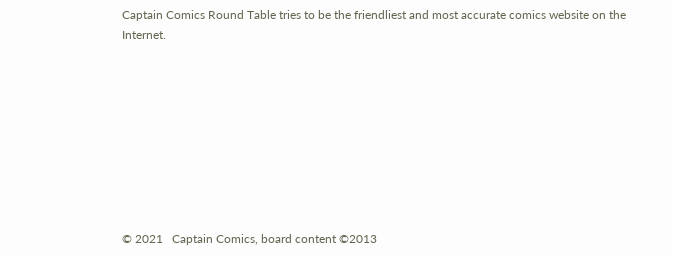Captain Comics Round Table tries to be the friendliest and most accurate comics website on the Internet.









© 2021   Captain Comics, board content ©2013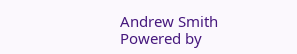Andrew Smith   Powered by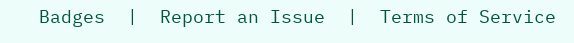Badges  |  Report an Issue  |  Terms of Service